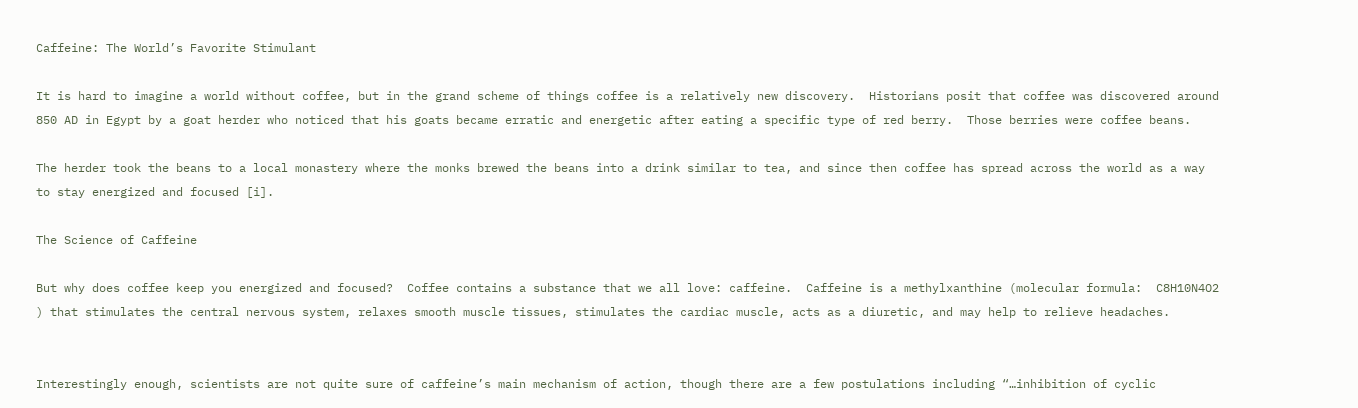Caffeine: The World’s Favorite Stimulant

It is hard to imagine a world without coffee, but in the grand scheme of things coffee is a relatively new discovery.  Historians posit that coffee was discovered around 850 AD in Egypt by a goat herder who noticed that his goats became erratic and energetic after eating a specific type of red berry.  Those berries were coffee beans.

The herder took the beans to a local monastery where the monks brewed the beans into a drink similar to tea, and since then coffee has spread across the world as a way to stay energized and focused [i].

The Science of Caffeine

But why does coffee keep you energized and focused?  Coffee contains a substance that we all love: caffeine.  Caffeine is a methylxanthine (molecular formula:  C8H10N4O2 ) that stimulates the central nervous system, relaxes smooth muscle tissues, stimulates the cardiac muscle, acts as a diuretic, and may help to relieve headaches.


Interestingly enough, scientists are not quite sure of caffeine’s main mechanism of action, though there are a few postulations including “…inhibition of cyclic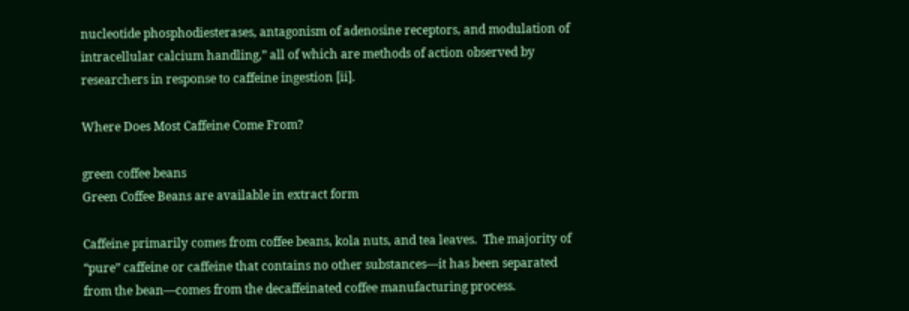nucleotide phosphodiesterases, antagonism of adenosine receptors, and modulation of intracellular calcium handling,” all of which are methods of action observed by researchers in response to caffeine ingestion [ii].

Where Does Most Caffeine Come From?

green coffee beans
Green Coffee Beans are available in extract form

Caffeine primarily comes from coffee beans, kola nuts, and tea leaves.  The majority of “pure” caffeine or caffeine that contains no other substances—it has been separated from the bean—comes from the decaffeinated coffee manufacturing process.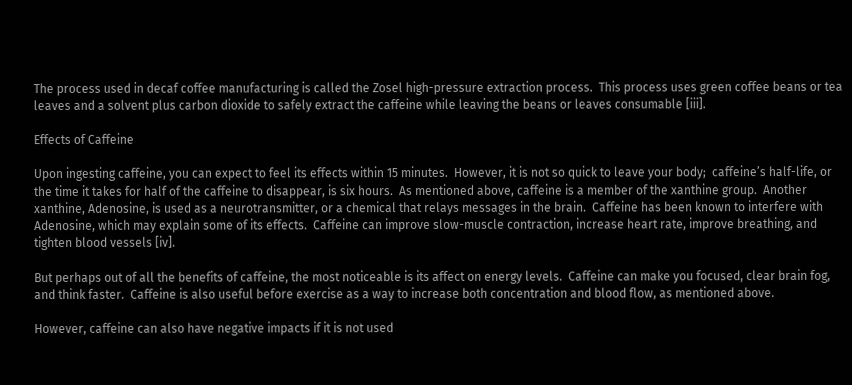The process used in decaf coffee manufacturing is called the Zosel high-pressure extraction process.  This process uses green coffee beans or tea leaves and a solvent plus carbon dioxide to safely extract the caffeine while leaving the beans or leaves consumable [iii].

Effects of Caffeine

Upon ingesting caffeine, you can expect to feel its effects within 15 minutes.  However, it is not so quick to leave your body;  caffeine’s half-life, or the time it takes for half of the caffeine to disappear, is six hours.  As mentioned above, caffeine is a member of the xanthine group.  Another xanthine, Adenosine, is used as a neurotransmitter, or a chemical that relays messages in the brain.  Caffeine has been known to interfere with Adenosine, which may explain some of its effects.  Caffeine can improve slow-muscle contraction, increase heart rate, improve breathing, and tighten blood vessels [iv].

But perhaps out of all the benefits of caffeine, the most noticeable is its affect on energy levels.  Caffeine can make you focused, clear brain fog, and think faster.  Caffeine is also useful before exercise as a way to increase both concentration and blood flow, as mentioned above.

However, caffeine can also have negative impacts if it is not used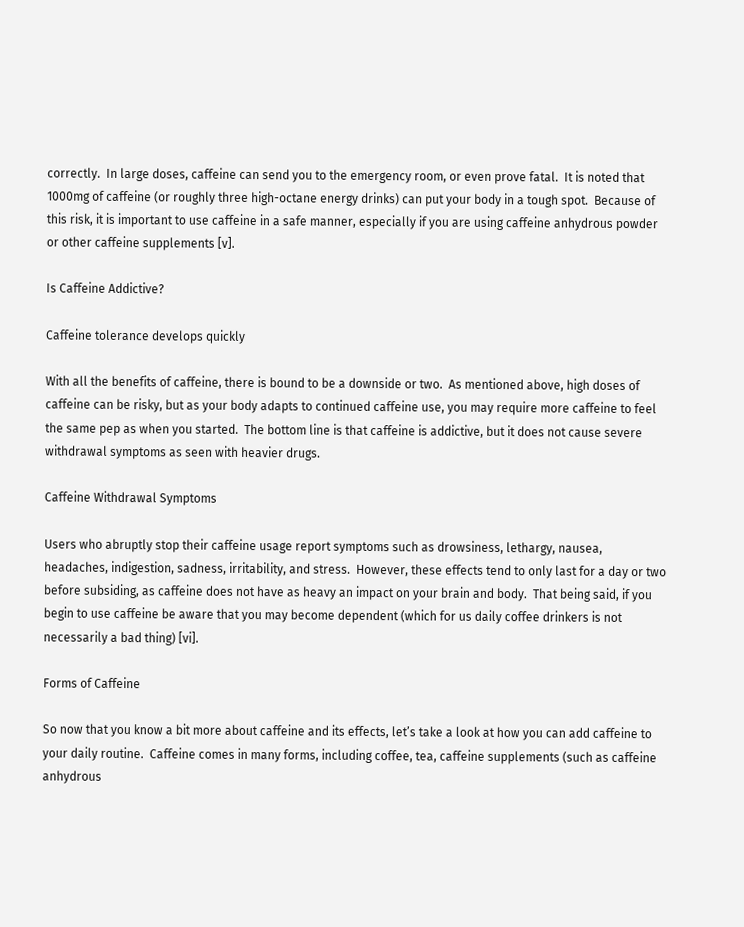correctly.  In large doses, caffeine can send you to the emergency room, or even prove fatal.  It is noted that 1000mg of caffeine (or roughly three high-octane energy drinks) can put your body in a tough spot.  Because of this risk, it is important to use caffeine in a safe manner, especially if you are using caffeine anhydrous powder or other caffeine supplements [v].

Is Caffeine Addictive?

Caffeine tolerance develops quickly

With all the benefits of caffeine, there is bound to be a downside or two.  As mentioned above, high doses of caffeine can be risky, but as your body adapts to continued caffeine use, you may require more caffeine to feel the same pep as when you started.  The bottom line is that caffeine is addictive, but it does not cause severe withdrawal symptoms as seen with heavier drugs.

Caffeine Withdrawal Symptoms

Users who abruptly stop their caffeine usage report symptoms such as drowsiness, lethargy, nausea, headaches, indigestion, sadness, irritability, and stress.  However, these effects tend to only last for a day or two before subsiding, as caffeine does not have as heavy an impact on your brain and body.  That being said, if you begin to use caffeine be aware that you may become dependent (which for us daily coffee drinkers is not necessarily a bad thing) [vi].

Forms of Caffeine

So now that you know a bit more about caffeine and its effects, let’s take a look at how you can add caffeine to your daily routine.  Caffeine comes in many forms, including coffee, tea, caffeine supplements (such as caffeine anhydrous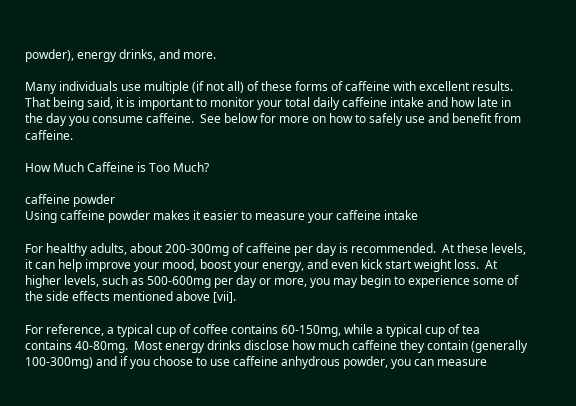powder), energy drinks, and more.

Many individuals use multiple (if not all) of these forms of caffeine with excellent results.  That being said, it is important to monitor your total daily caffeine intake and how late in the day you consume caffeine.  See below for more on how to safely use and benefit from caffeine.

How Much Caffeine is Too Much?

caffeine powder
Using caffeine powder makes it easier to measure your caffeine intake

For healthy adults, about 200-300mg of caffeine per day is recommended.  At these levels, it can help improve your mood, boost your energy, and even kick start weight loss.  At higher levels, such as 500-600mg per day or more, you may begin to experience some of the side effects mentioned above [vii].

For reference, a typical cup of coffee contains 60-150mg, while a typical cup of tea contains 40-80mg.  Most energy drinks disclose how much caffeine they contain (generally 100-300mg) and if you choose to use caffeine anhydrous powder, you can measure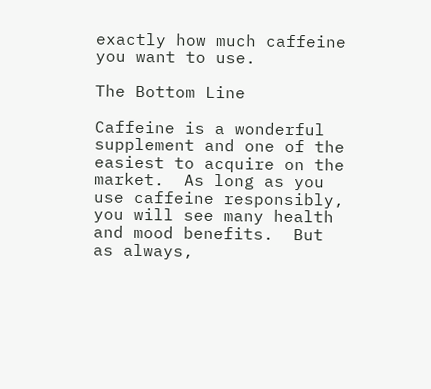exactly how much caffeine you want to use.

The Bottom Line

Caffeine is a wonderful supplement and one of the easiest to acquire on the market.  As long as you use caffeine responsibly, you will see many health and mood benefits.  But as always,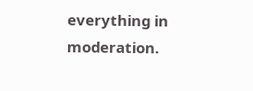everything in moderation.